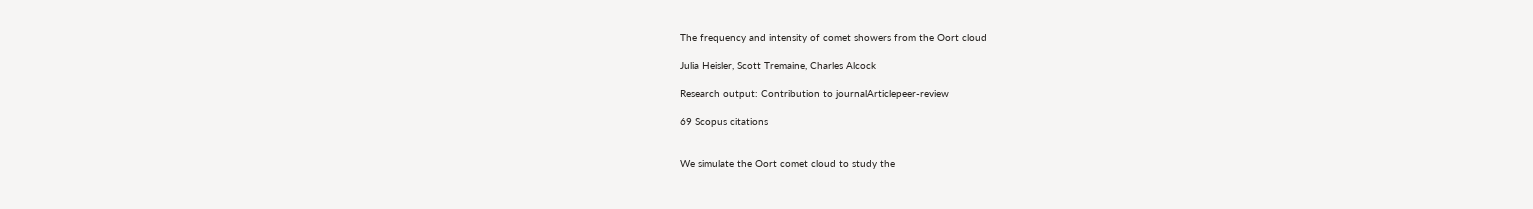The frequency and intensity of comet showers from the Oort cloud

Julia Heisler, Scott Tremaine, Charles Alcock

Research output: Contribution to journalArticlepeer-review

69 Scopus citations


We simulate the Oort comet cloud to study the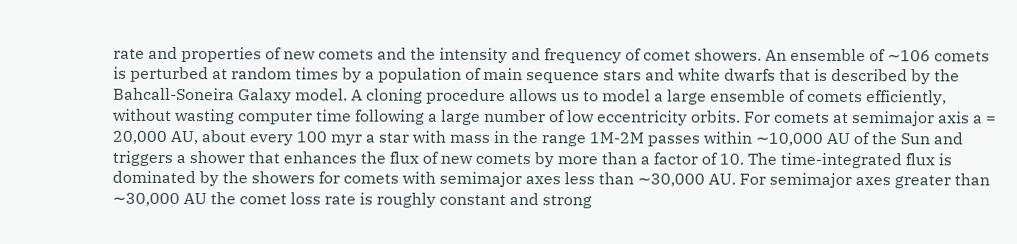rate and properties of new comets and the intensity and frequency of comet showers. An ensemble of ∼106 comets is perturbed at random times by a population of main sequence stars and white dwarfs that is described by the Bahcall-Soneira Galaxy model. A cloning procedure allows us to model a large ensemble of comets efficiently, without wasting computer time following a large number of low eccentricity orbits. For comets at semimajor axis a = 20,000 AU, about every 100 myr a star with mass in the range 1M-2M passes within ∼10,000 AU of the Sun and triggers a shower that enhances the flux of new comets by more than a factor of 10. The time-integrated flux is dominated by the showers for comets with semimajor axes less than ∼30,000 AU. For semimajor axes greater than ∼30,000 AU the comet loss rate is roughly constant and strong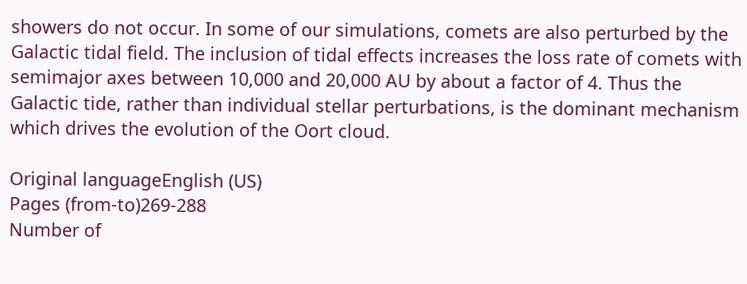showers do not occur. In some of our simulations, comets are also perturbed by the Galactic tidal field. The inclusion of tidal effects increases the loss rate of comets with semimajor axes between 10,000 and 20,000 AU by about a factor of 4. Thus the Galactic tide, rather than individual stellar perturbations, is the dominant mechanism which drives the evolution of the Oort cloud.

Original languageEnglish (US)
Pages (from-to)269-288
Number of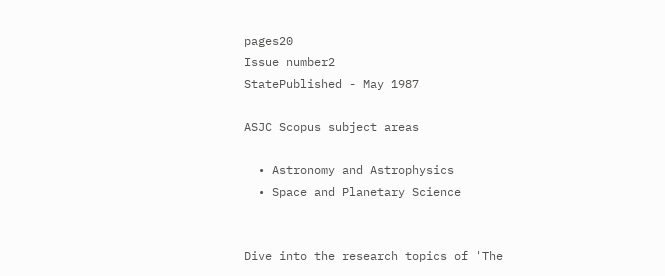pages20
Issue number2
StatePublished - May 1987

ASJC Scopus subject areas

  • Astronomy and Astrophysics
  • Space and Planetary Science


Dive into the research topics of 'The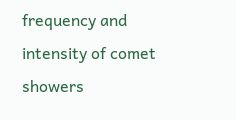frequency and intensity of comet showers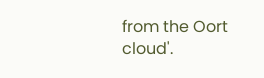from the Oort cloud'.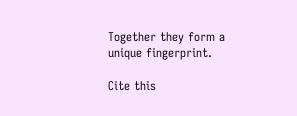Together they form a unique fingerprint.

Cite this